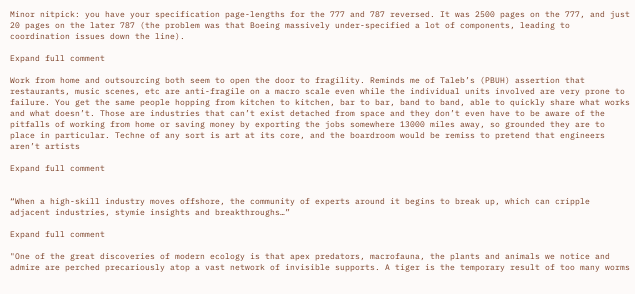Minor nitpick: you have your specification page-lengths for the 777 and 787 reversed. It was 2500 pages on the 777, and just 20 pages on the later 787 (the problem was that Boeing massively under-specified a lot of components, leading to coordination issues down the line).

Expand full comment

Work from home and outsourcing both seem to open the door to fragility. Reminds me of Taleb’s (PBUH) assertion that restaurants, music scenes, etc are anti-fragile on a macro scale even while the individual units involved are very prone to failure. You get the same people hopping from kitchen to kitchen, bar to bar, band to band, able to quickly share what works and what doesn’t. Those are industries that can’t exist detached from space and they don’t even have to be aware of the pitfalls of working from home or saving money by exporting the jobs somewhere 13000 miles away, so grounded they are to place in particular. Techne of any sort is art at its core, and the boardroom would be remiss to pretend that engineers aren’t artists

Expand full comment


“When a high-skill industry moves offshore, the community of experts around it begins to break up, which can cripple adjacent industries, stymie insights and breakthroughs…”

Expand full comment

"One of the great discoveries of modern ecology is that apex predators, macrofauna, the plants and animals we notice and admire are perched precariously atop a vast network of invisible supports. A tiger is the temporary result of too many worms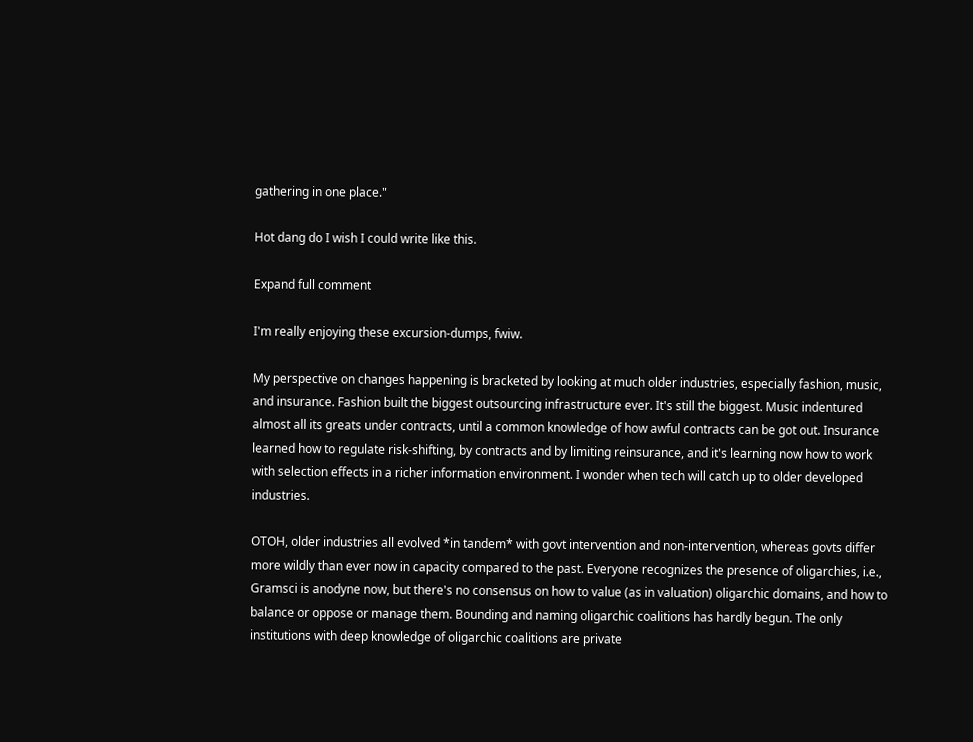gathering in one place."

Hot dang do I wish I could write like this.

Expand full comment

I'm really enjoying these excursion-dumps, fwiw.

My perspective on changes happening is bracketed by looking at much older industries, especially fashion, music, and insurance. Fashion built the biggest outsourcing infrastructure ever. It's still the biggest. Music indentured almost all its greats under contracts, until a common knowledge of how awful contracts can be got out. Insurance learned how to regulate risk-shifting, by contracts and by limiting reinsurance, and it's learning now how to work with selection effects in a richer information environment. I wonder when tech will catch up to older developed industries.

OTOH, older industries all evolved *in tandem* with govt intervention and non-intervention, whereas govts differ more wildly than ever now in capacity compared to the past. Everyone recognizes the presence of oligarchies, i.e., Gramsci is anodyne now, but there's no consensus on how to value (as in valuation) oligarchic domains, and how to balance or oppose or manage them. Bounding and naming oligarchic coalitions has hardly begun. The only institutions with deep knowledge of oligarchic coalitions are private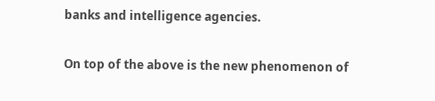banks and intelligence agencies.

On top of the above is the new phenomenon of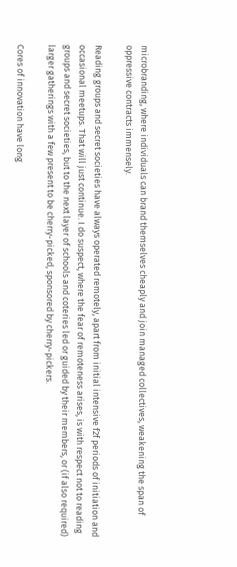microbranding, where individuals can brand themselves cheaply and join managed collectives, weakening the span of oppressive contracts immensely.

Reading groups and secret societies have always operated remotely, apart from initial intensive f2f periods of initiation and occasional meetups. That will just continue. I do suspect, where the fear of remoteness arises, is with respect not to reading groups and secret societies, but to the next layer of schools and coteries led or guided by their members, or (if also required) larger gatherings with a few present to be cherry-picked, sponsored by cherry-pickers.

Cores of innovation have long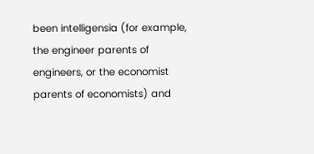been intelligensia (for example, the engineer parents of engineers, or the economist parents of economists) and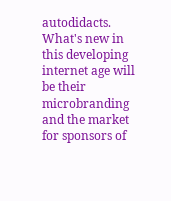autodidacts. What's new in this developing internet age will be their microbranding and the market for sponsors of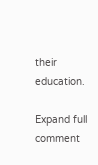their education.

Expand full comment